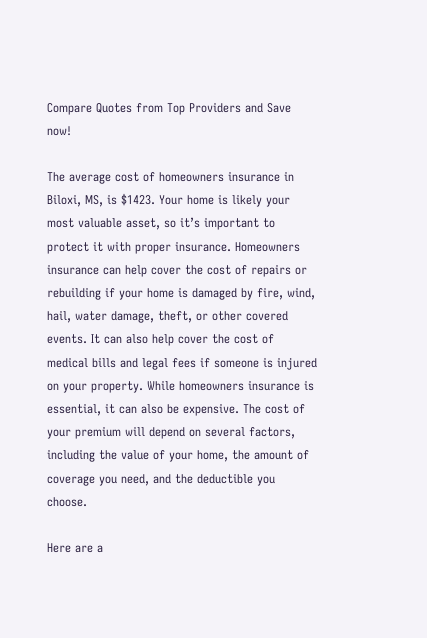Compare Quotes from Top Providers and Save now!

The average cost of homeowners insurance in Biloxi, MS, is $1423. Your home is likely your most valuable asset, so it’s important to protect it with proper insurance. Homeowners insurance can help cover the cost of repairs or rebuilding if your home is damaged by fire, wind, hail, water damage, theft, or other covered events. It can also help cover the cost of medical bills and legal fees if someone is injured on your property. While homeowners insurance is essential, it can also be expensive. The cost of your premium will depend on several factors, including the value of your home, the amount of coverage you need, and the deductible you choose.

Here are a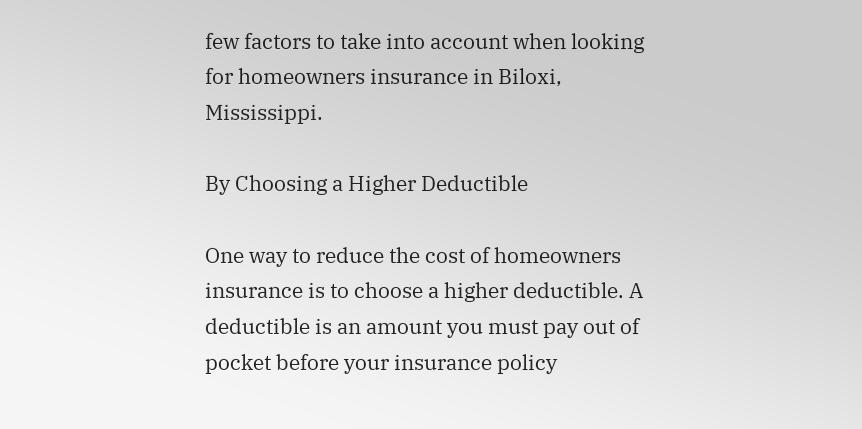few factors to take into account when looking for homeowners insurance in Biloxi, Mississippi.

By Choosing a Higher Deductible

One way to reduce the cost of homeowners insurance is to choose a higher deductible. A deductible is an amount you must pay out of pocket before your insurance policy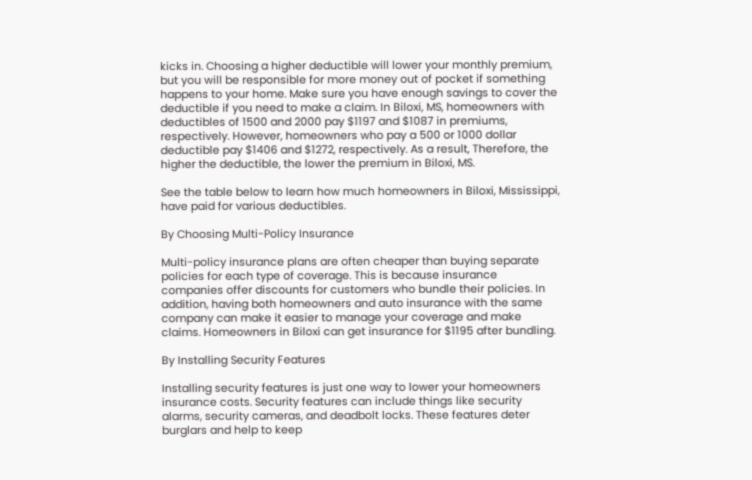kicks in. Choosing a higher deductible will lower your monthly premium, but you will be responsible for more money out of pocket if something happens to your home. Make sure you have enough savings to cover the deductible if you need to make a claim. In Biloxi, MS, homeowners with deductibles of 1500 and 2000 pay $1197 and $1087 in premiums, respectively. However, homeowners who pay a 500 or 1000 dollar deductible pay $1406 and $1272, respectively. As a result, Therefore, the higher the deductible, the lower the premium in Biloxi, MS.

See the table below to learn how much homeowners in Biloxi, Mississippi, have paid for various deductibles.

By Choosing Multi-Policy Insurance

Multi-policy insurance plans are often cheaper than buying separate policies for each type of coverage. This is because insurance companies offer discounts for customers who bundle their policies. In addition, having both homeowners and auto insurance with the same company can make it easier to manage your coverage and make claims. Homeowners in Biloxi can get insurance for $1195 after bundling.

By Installing Security Features

Installing security features is just one way to lower your homeowners insurance costs. Security features can include things like security alarms, security cameras, and deadbolt locks. These features deter burglars and help to keep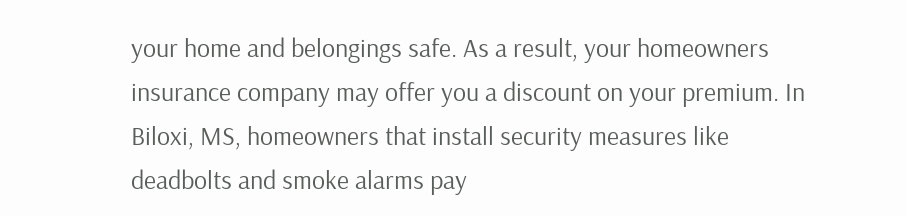your home and belongings safe. As a result, your homeowners insurance company may offer you a discount on your premium. In Biloxi, MS, homeowners that install security measures like deadbolts and smoke alarms pay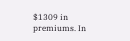$1309 in premiums. In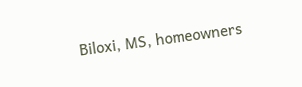Biloxi, MS, homeowners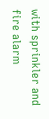with sprinkler and fire alarm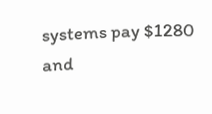systems pay $1280 and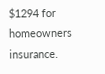$1294 for homeowners insurance.